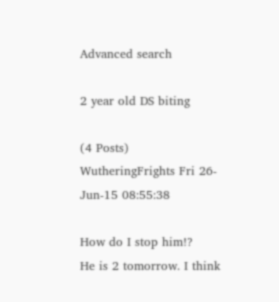Advanced search

2 year old DS biting

(4 Posts)
WutheringFrights Fri 26-Jun-15 08:55:38

How do I stop him!?
He is 2 tomorrow. I think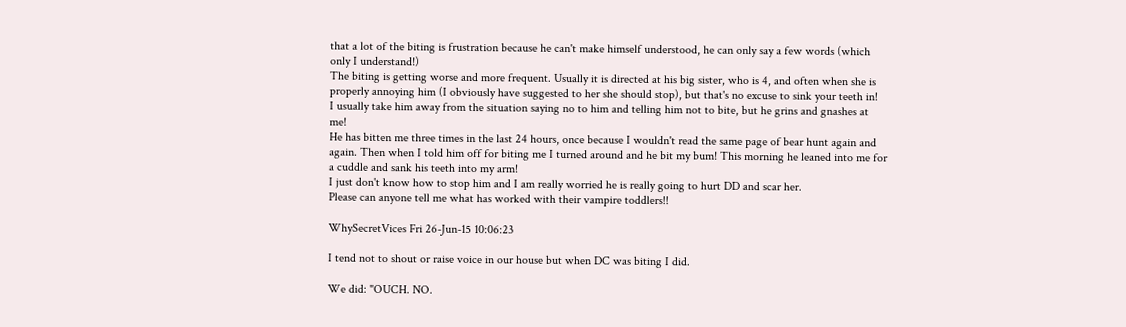that a lot of the biting is frustration because he can't make himself understood, he can only say a few words (which only I understand!)
The biting is getting worse and more frequent. Usually it is directed at his big sister, who is 4, and often when she is properly annoying him (I obviously have suggested to her she should stop), but that's no excuse to sink your teeth in!
I usually take him away from the situation saying no to him and telling him not to bite, but he grins and gnashes at me!
He has bitten me three times in the last 24 hours, once because I wouldn't read the same page of bear hunt again and again. Then when I told him off for biting me I turned around and he bit my bum! This morning he leaned into me for a cuddle and sank his teeth into my arm!
I just don't know how to stop him and I am really worried he is really going to hurt DD and scar her.
Please can anyone tell me what has worked with their vampire toddlers!!

WhySecretVices Fri 26-Jun-15 10:06:23

I tend not to shout or raise voice in our house but when DC was biting I did.

We did: "OUCH. NO.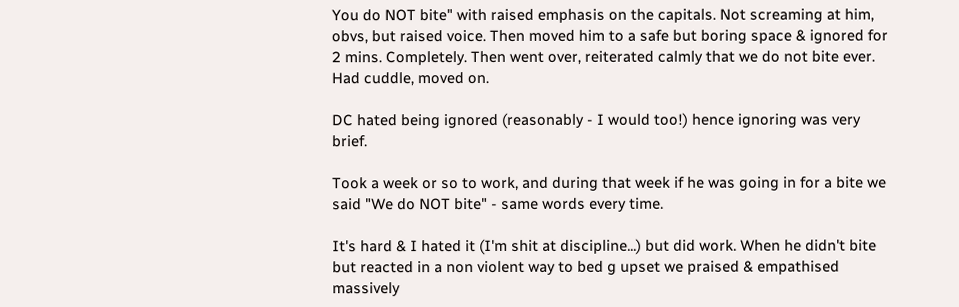You do NOT bite" with raised emphasis on the capitals. Not screaming at him, obvs, but raised voice. Then moved him to a safe but boring space & ignored for 2 mins. Completely. Then went over, reiterated calmly that we do not bite ever. Had cuddle, moved on.

DC hated being ignored (reasonably - I would too!) hence ignoring was very brief.

Took a week or so to work, and during that week if he was going in for a bite we said "We do NOT bite" - same words every time.

It's hard & I hated it (I'm shit at discipline...) but did work. When he didn't bite but reacted in a non violent way to bed g upset we praised & empathised massively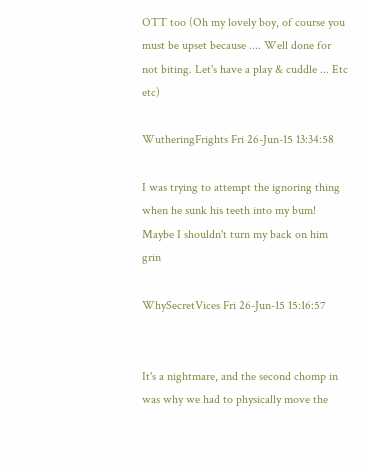OTT too (Oh my lovely boy, of course you must be upset because .... Well done for not biting. Let's have a play & cuddle ... Etc etc)

WutheringFrights Fri 26-Jun-15 13:34:58

I was trying to attempt the ignoring thing when he sunk his teeth into my bum! Maybe I shouldn't turn my back on him grin

WhySecretVices Fri 26-Jun-15 15:16:57


It's a nightmare, and the second chomp in was why we had to physically move the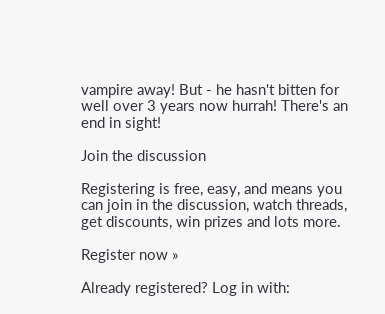vampire away! But - he hasn't bitten for well over 3 years now hurrah! There's an end in sight!

Join the discussion

Registering is free, easy, and means you can join in the discussion, watch threads, get discounts, win prizes and lots more.

Register now »

Already registered? Log in with: